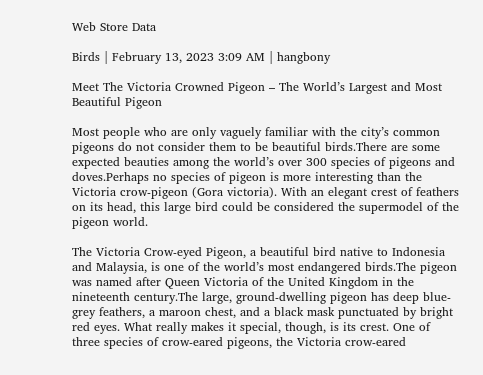Web Store Data

Birds | February 13, 2023 3:09 AM | hangbony

Meet The Victoria Crowned Pigeon – The World’s Largest and Most Beautiful Pigeon

Most people who are only vaguely familiar with the city’s common pigeons do not consider them to be beautiful birds.There are some expected beauties among the world’s over 300 species of pigeons and doves.Perhaps no species of pigeon is more interesting than the Victoria crow-pigeon (Gora victoria). With an elegant crest of feathers on its head, this large bird could be considered the supermodel of the pigeon world.

The Victoria Crow-eyed Pigeon, a beautiful bird native to Indonesia and Malaysia, is one of the world’s most endangered birds.The pigeon was named after Queen Victoria of the United Kingdom in the nineteenth century.The large, ground-dwelling pigeon has deep blue-grey feathers, a maroon chest, and a black mask punctuated by bright red eyes. What really makes it special, though, is its crest. One of three species of crow-eared pigeons, the Victoria crow-eared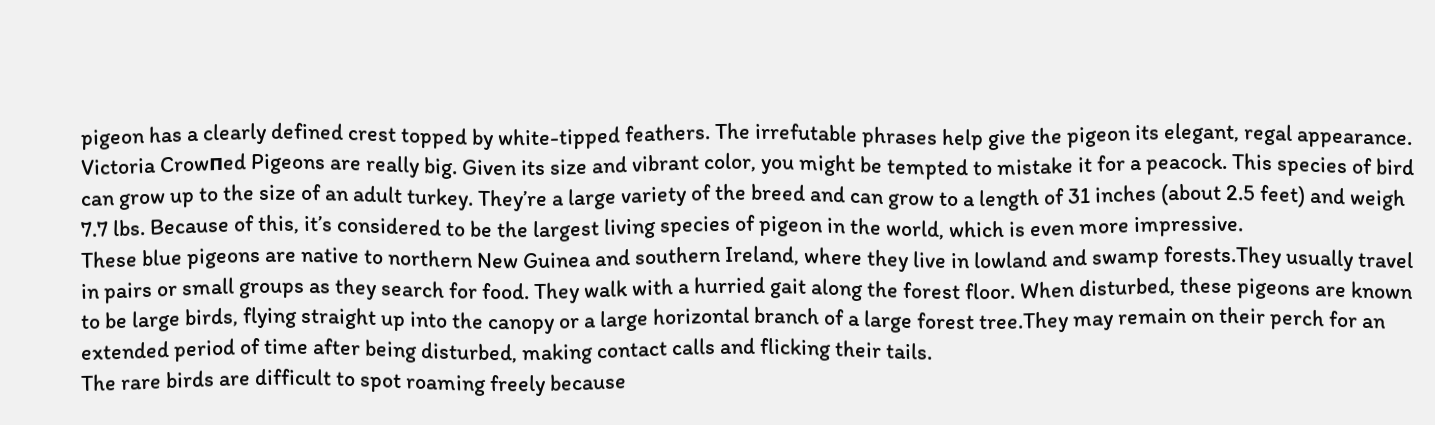pigeon has a clearly defined crest topped by white-tipped feathers. The irrefutable phrases help give the pigeon its elegant, regal appearance.
Victoria Crowпed Pigeons are really big. Given its size and vibrant color, you might be tempted to mistake it for a peacock. This species of bird can grow up to the size of an adult turkey. They’re a large variety of the breed and can grow to a length of 31 inches (about 2.5 feet) and weigh 7.7 lbs. Because of this, it’s considered to be the largest living species of pigeon in the world, which is even more impressive.
These blue pigeons are native to northern New Guinea and southern Ireland, where they live in lowland and swamp forests.They usually travel in pairs or small groups as they search for food. They walk with a hurried gait along the forest floor. When disturbed, these pigeons are known to be large birds, flying straight up into the canopy or a large horizontal branch of a large forest tree.They may remain on their perch for an extended period of time after being disturbed, making contact calls and flicking their tails.
The rare birds are difficult to spot roaming freely because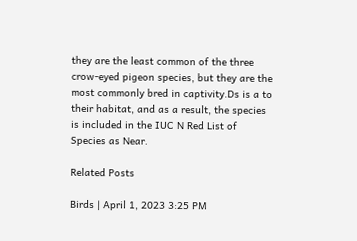they are the least common of the three crow-eyed pigeon species, but they are the most commonly bred in captivity.Ds is a to their habitat, and as a result, the species is included in the IUC N Red List of Species as Near.

Related Posts

Birds | April 1, 2023 3:25 PM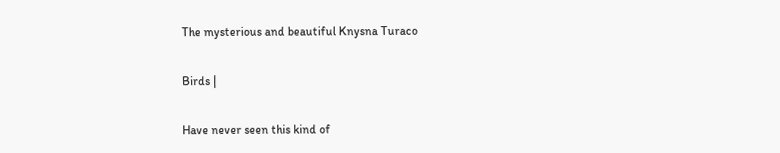The mysterious and beautiful Knysna Turaco

Birds |

Have never seen this kind of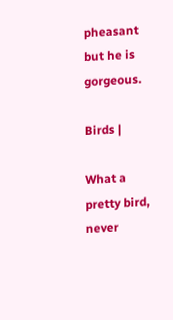pheasant but he is gorgeous.

Birds |

What a pretty bird, never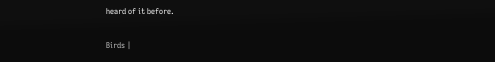heard of it before.

Birds |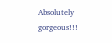Absolutely gorgeous!!!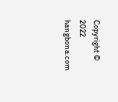Copyright © 2022 hangbona.com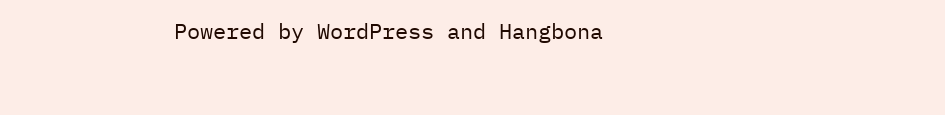Powered by WordPress and Hangbona